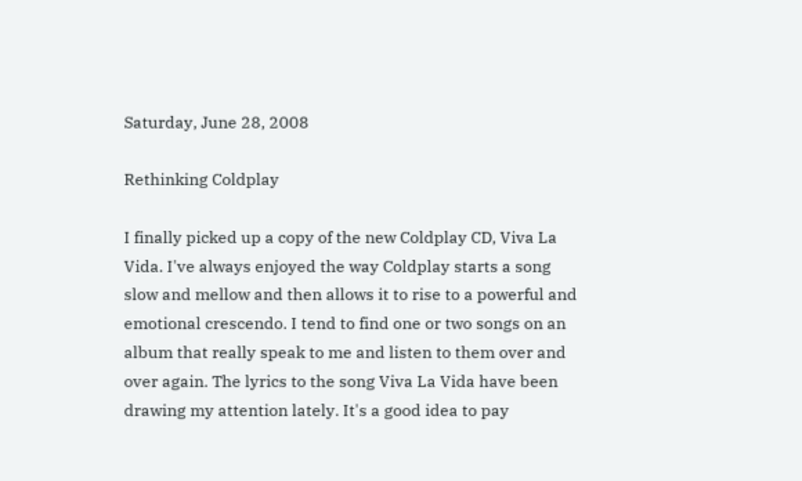Saturday, June 28, 2008

Rethinking Coldplay

I finally picked up a copy of the new Coldplay CD, Viva La Vida. I've always enjoyed the way Coldplay starts a song slow and mellow and then allows it to rise to a powerful and emotional crescendo. I tend to find one or two songs on an album that really speak to me and listen to them over and over again. The lyrics to the song Viva La Vida have been drawing my attention lately. It's a good idea to pay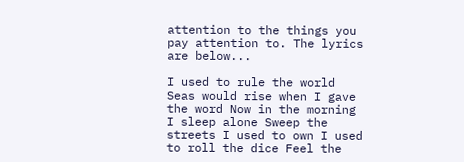attention to the things you pay attention to. The lyrics are below...

I used to rule the world Seas would rise when I gave the word Now in the morning I sleep alone Sweep the streets I used to own I used to roll the dice Feel the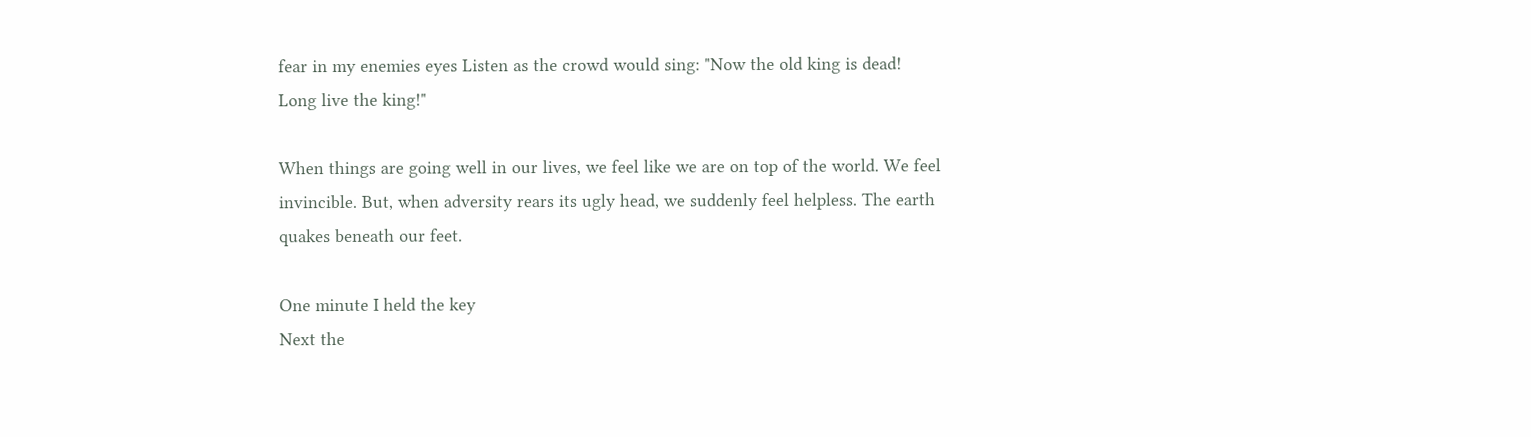fear in my enemies eyes Listen as the crowd would sing: "Now the old king is dead! Long live the king!"

When things are going well in our lives, we feel like we are on top of the world. We feel invincible. But, when adversity rears its ugly head, we suddenly feel helpless. The earth quakes beneath our feet.

One minute I held the key
Next the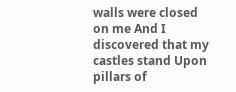walls were closed on me And I discovered that my castles stand Upon pillars of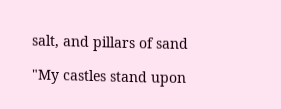salt, and pillars of sand

"My castles stand upon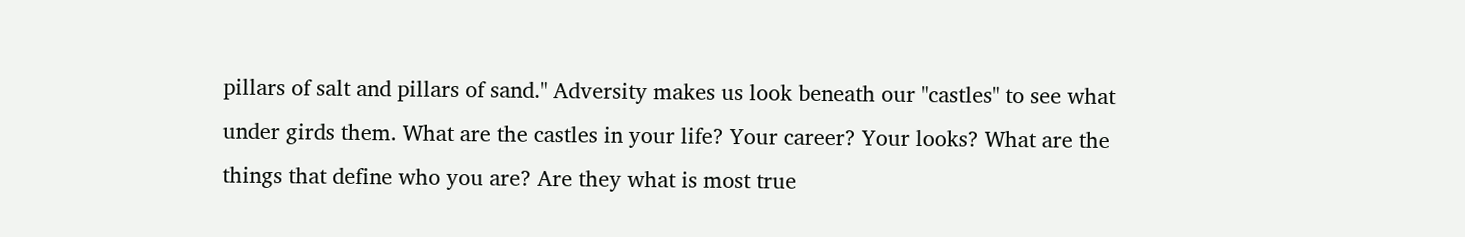pillars of salt and pillars of sand." Adversity makes us look beneath our "castles" to see what under girds them. What are the castles in your life? Your career? Your looks? What are the things that define who you are? Are they what is most true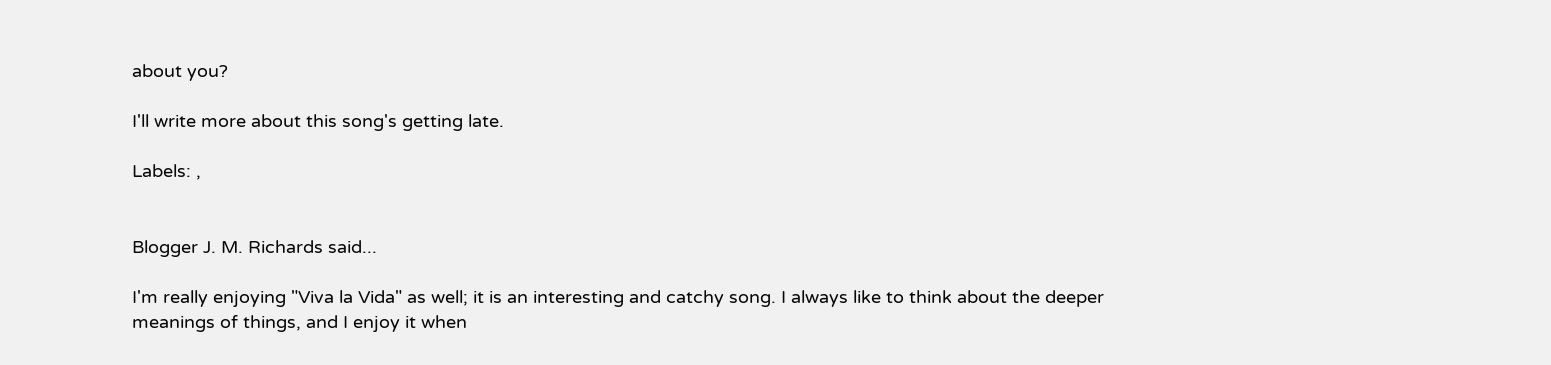about you?

I'll write more about this song's getting late.

Labels: ,


Blogger J. M. Richards said...

I'm really enjoying "Viva la Vida" as well; it is an interesting and catchy song. I always like to think about the deeper meanings of things, and I enjoy it when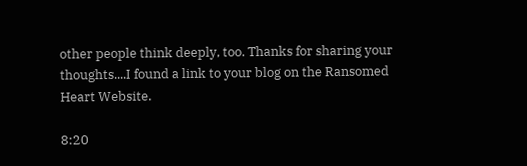other people think deeply, too. Thanks for sharing your thoughts....I found a link to your blog on the Ransomed Heart Website.

8:20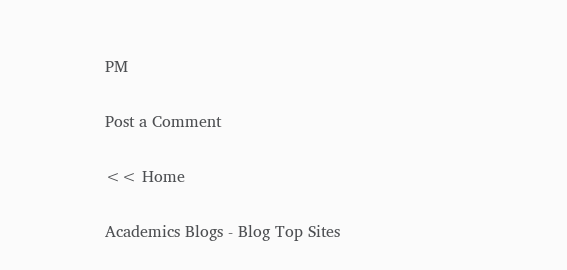PM

Post a Comment

<< Home

Academics Blogs - Blog Top Sites